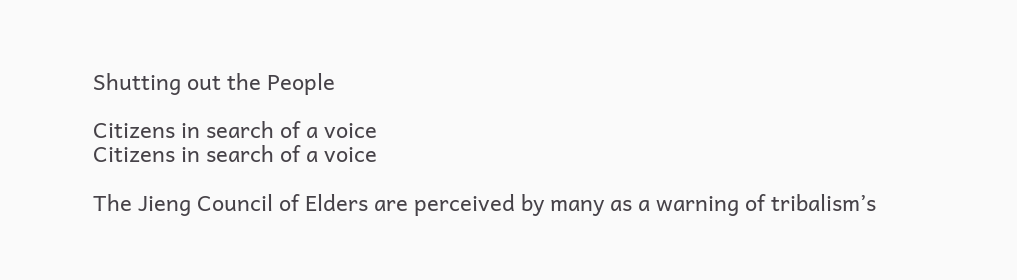Shutting out the People

Citizens in search of a voice
Citizens in search of a voice

The Jieng Council of Elders are perceived by many as a warning of tribalism’s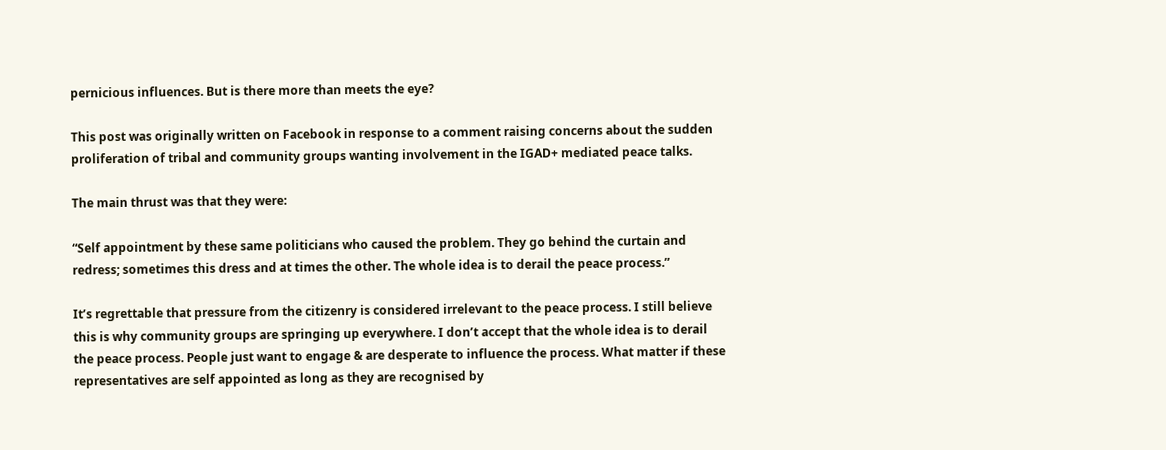pernicious influences. But is there more than meets the eye?

This post was originally written on Facebook in response to a comment raising concerns about the sudden proliferation of tribal and community groups wanting involvement in the IGAD+ mediated peace talks.

The main thrust was that they were:

“Self appointment by these same politicians who caused the problem. They go behind the curtain and redress; sometimes this dress and at times the other. The whole idea is to derail the peace process.”

It’s regrettable that pressure from the citizenry is considered irrelevant to the peace process. I still believe this is why community groups are springing up everywhere. I don’t accept that the whole idea is to derail the peace process. People just want to engage & are desperate to influence the process. What matter if these representatives are self appointed as long as they are recognised by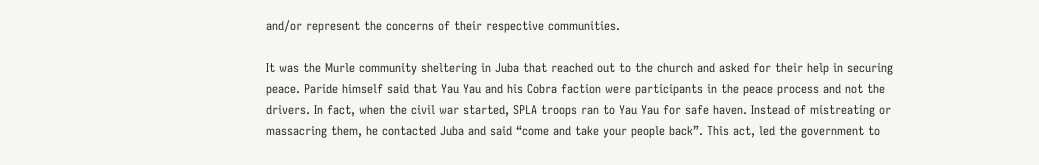and/or represent the concerns of their respective communities.

It was the Murle community sheltering in Juba that reached out to the church and asked for their help in securing peace. Paride himself said that Yau Yau and his Cobra faction were participants in the peace process and not the drivers. In fact, when the civil war started, SPLA troops ran to Yau Yau for safe haven. Instead of mistreating or massacring them, he contacted Juba and said “come and take your people back”. This act, led the government to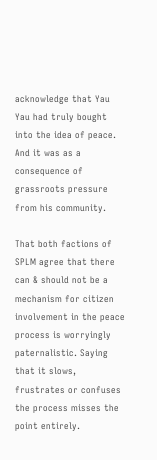acknowledge that Yau Yau had truly bought into the idea of peace. And it was as a consequence of grassroots pressure from his community.

That both factions of SPLM agree that there can & should not be a mechanism for citizen involvement in the peace process is worryingly paternalistic. Saying that it slows, frustrates or confuses the process misses the point entirely.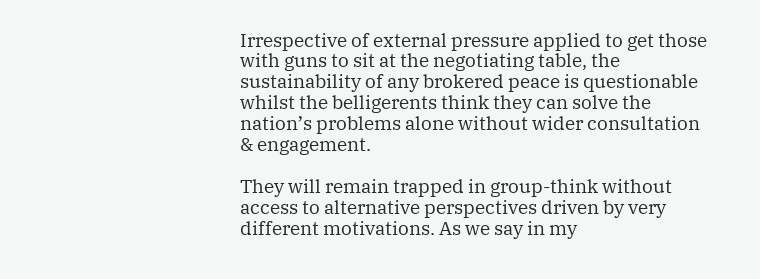Irrespective of external pressure applied to get those with guns to sit at the negotiating table, the sustainability of any brokered peace is questionable whilst the belligerents think they can solve the nation’s problems alone without wider consultation & engagement.

They will remain trapped in group-think without access to alternative perspectives driven by very different motivations. As we say in my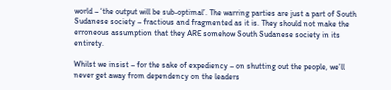world – ‘the output will be sub-optimal’. The warring parties are just a part of South Sudanese society – fractious and fragmented as it is. They should not make the erroneous assumption that they ARE somehow South Sudanese society in its entirety.

Whilst we insist – for the sake of expediency – on shutting out the people, we’ll never get away from dependency on the leaders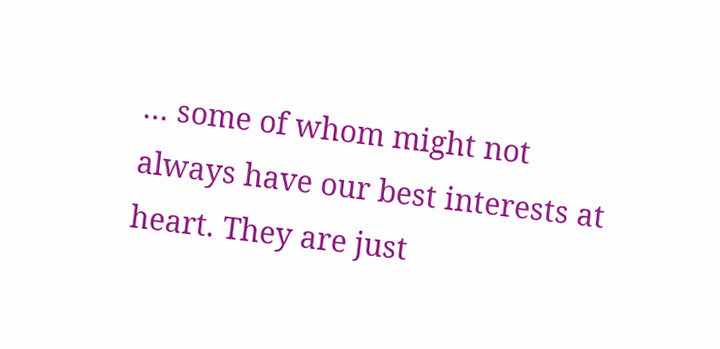… some of whom might not always have our best interests at heart. They are just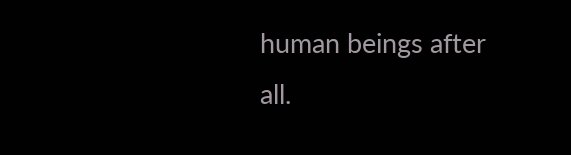human beings after all.